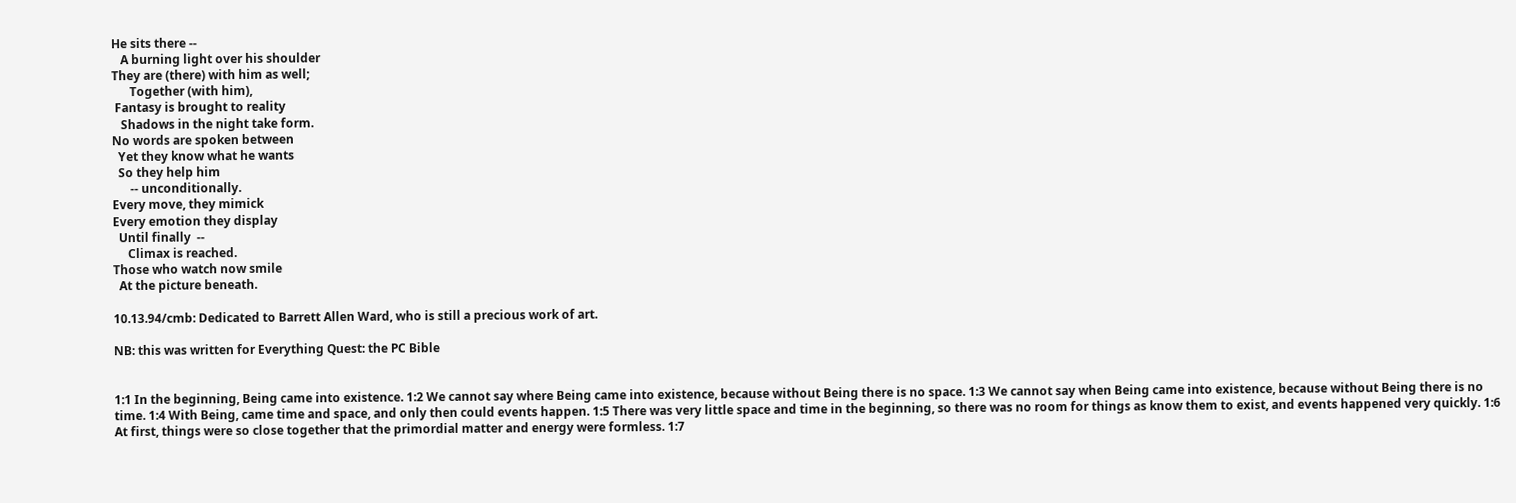He sits there --
   A burning light over his shoulder
They are (there) with him as well;
      Together (with him),
 Fantasy is brought to reality
   Shadows in the night take form.
No words are spoken between
  Yet they know what he wants
  So they help him
      -- unconditionally.
Every move, they mimick
Every emotion they display
  Until finally  --
     Climax is reached.
Those who watch now smile
  At the picture beneath.

10.13.94/cmb: Dedicated to Barrett Allen Ward, who is still a precious work of art.

NB: this was written for Everything Quest: the PC Bible


1:1 In the beginning, Being came into existence. 1:2 We cannot say where Being came into existence, because without Being there is no space. 1:3 We cannot say when Being came into existence, because without Being there is no time. 1:4 With Being, came time and space, and only then could events happen. 1:5 There was very little space and time in the beginning, so there was no room for things as know them to exist, and events happened very quickly. 1:6 At first, things were so close together that the primordial matter and energy were formless. 1:7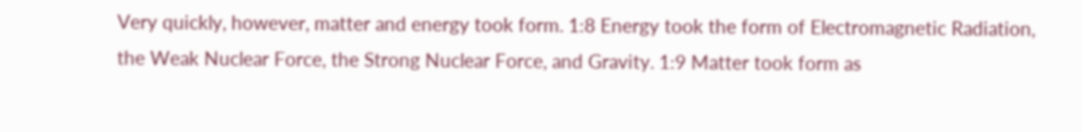Very quickly, however, matter and energy took form. 1:8 Energy took the form of Electromagnetic Radiation, the Weak Nuclear Force, the Strong Nuclear Force, and Gravity. 1:9 Matter took form as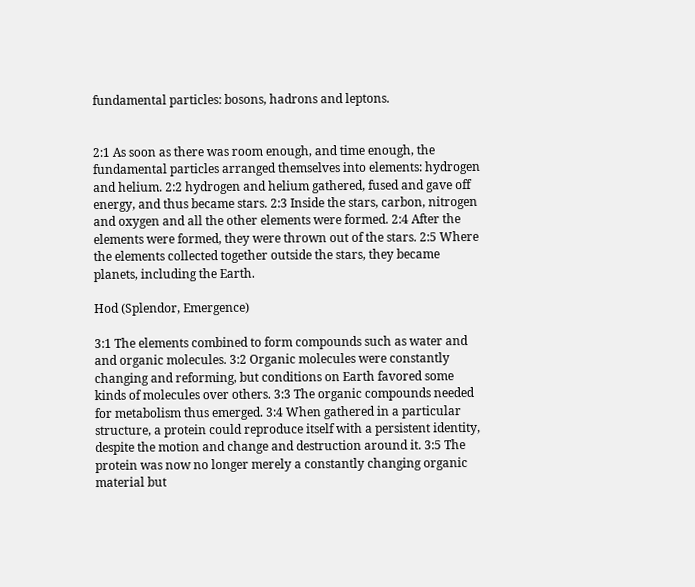fundamental particles: bosons, hadrons and leptons.


2:1 As soon as there was room enough, and time enough, the fundamental particles arranged themselves into elements: hydrogen and helium. 2:2 hydrogen and helium gathered, fused and gave off energy, and thus became stars. 2:3 Inside the stars, carbon, nitrogen and oxygen and all the other elements were formed. 2:4 After the elements were formed, they were thrown out of the stars. 2:5 Where the elements collected together outside the stars, they became planets, including the Earth.

Hod (Splendor, Emergence)

3:1 The elements combined to form compounds such as water and and organic molecules. 3:2 Organic molecules were constantly changing and reforming, but conditions on Earth favored some kinds of molecules over others. 3:3 The organic compounds needed for metabolism thus emerged. 3:4 When gathered in a particular structure, a protein could reproduce itself with a persistent identity, despite the motion and change and destruction around it. 3:5 The protein was now no longer merely a constantly changing organic material but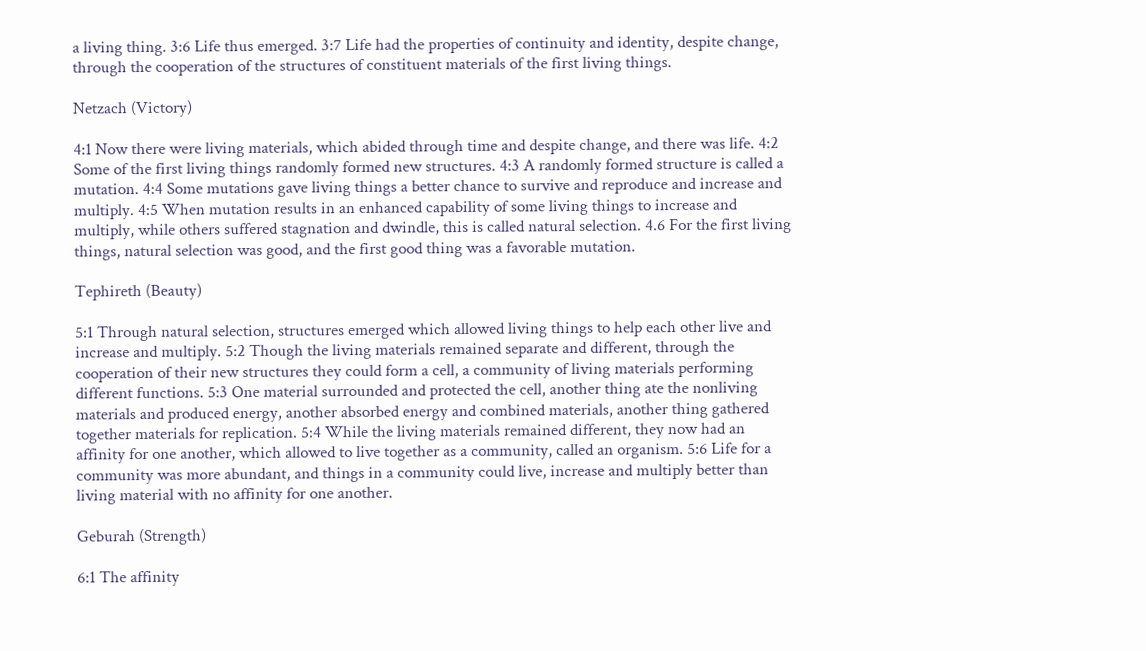a living thing. 3:6 Life thus emerged. 3:7 Life had the properties of continuity and identity, despite change, through the cooperation of the structures of constituent materials of the first living things.

Netzach (Victory)

4:1 Now there were living materials, which abided through time and despite change, and there was life. 4:2 Some of the first living things randomly formed new structures. 4:3 A randomly formed structure is called a mutation. 4:4 Some mutations gave living things a better chance to survive and reproduce and increase and multiply. 4:5 When mutation results in an enhanced capability of some living things to increase and multiply, while others suffered stagnation and dwindle, this is called natural selection. 4.6 For the first living things, natural selection was good, and the first good thing was a favorable mutation.

Tephireth (Beauty)

5:1 Through natural selection, structures emerged which allowed living things to help each other live and increase and multiply. 5:2 Though the living materials remained separate and different, through the cooperation of their new structures they could form a cell, a community of living materials performing different functions. 5:3 One material surrounded and protected the cell, another thing ate the nonliving materials and produced energy, another absorbed energy and combined materials, another thing gathered together materials for replication. 5:4 While the living materials remained different, they now had an affinity for one another, which allowed to live together as a community, called an organism. 5:6 Life for a community was more abundant, and things in a community could live, increase and multiply better than living material with no affinity for one another.

Geburah (Strength)

6:1 The affinity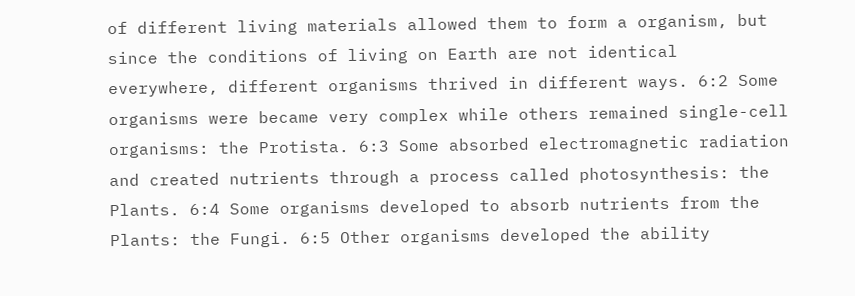of different living materials allowed them to form a organism, but since the conditions of living on Earth are not identical everywhere, different organisms thrived in different ways. 6:2 Some organisms were became very complex while others remained single-cell organisms: the Protista. 6:3 Some absorbed electromagnetic radiation and created nutrients through a process called photosynthesis: the Plants. 6:4 Some organisms developed to absorb nutrients from the Plants: the Fungi. 6:5 Other organisms developed the ability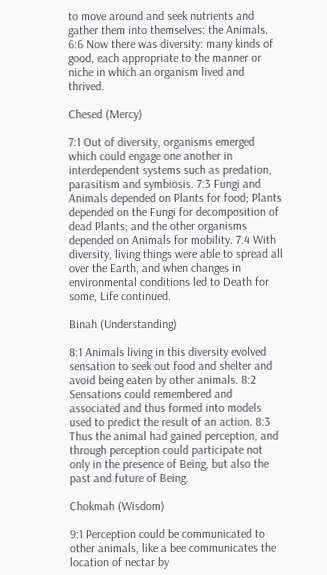to move around and seek nutrients and gather them into themselves: the Animals. 6:6 Now there was diversity: many kinds of good, each appropriate to the manner or niche in which an organism lived and thrived.

Chesed (Mercy)

7:1 Out of diversity, organisms emerged which could engage one another in interdependent systems such as predation, parasitism and symbiosis. 7:3 Fungi and Animals depended on Plants for food; Plants depended on the Fungi for decomposition of dead Plants; and the other organisms depended on Animals for mobility. 7.4 With diversity, living things were able to spread all over the Earth, and when changes in environmental conditions led to Death for some, Life continued.

Binah (Understanding)

8:1 Animals living in this diversity evolved sensation to seek out food and shelter and avoid being eaten by other animals. 8:2 Sensations could remembered and associated and thus formed into models used to predict the result of an action. 8:3 Thus the animal had gained perception, and through perception could participate not only in the presence of Being, but also the past and future of Being.

Chokmah (Wisdom)

9:1 Perception could be communicated to other animals, like a bee communicates the location of nectar by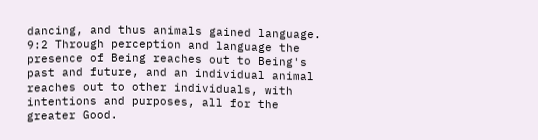dancing, and thus animals gained language. 9:2 Through perception and language the presence of Being reaches out to Being's past and future, and an individual animal reaches out to other individuals, with intentions and purposes, all for the greater Good.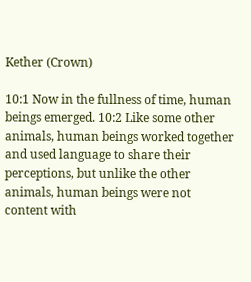Kether (Crown)

10:1 Now in the fullness of time, human beings emerged. 10:2 Like some other animals, human beings worked together and used language to share their perceptions, but unlike the other animals, human beings were not content with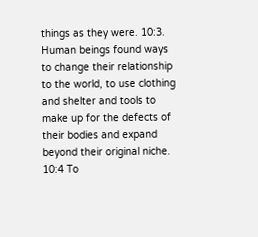things as they were. 10:3. Human beings found ways to change their relationship to the world, to use clothing and shelter and tools to make up for the defects of their bodies and expand beyond their original niche. 10:4 To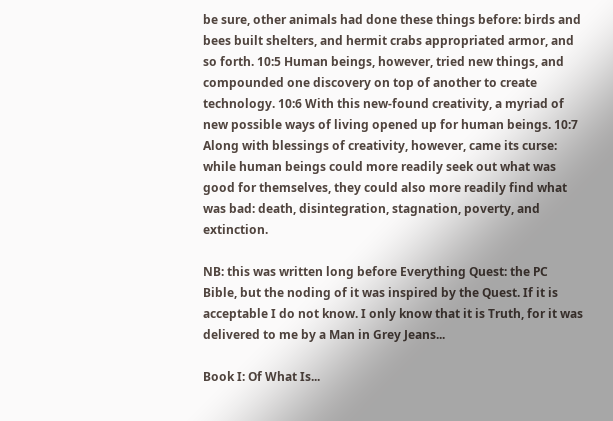be sure, other animals had done these things before: birds and bees built shelters, and hermit crabs appropriated armor, and so forth. 10:5 Human beings, however, tried new things, and compounded one discovery on top of another to create technology. 10:6 With this new-found creativity, a myriad of new possible ways of living opened up for human beings. 10:7 Along with blessings of creativity, however, came its curse: while human beings could more readily seek out what was good for themselves, they could also more readily find what was bad: death, disintegration, stagnation, poverty, and extinction.

NB: this was written long before Everything Quest: the PC Bible, but the noding of it was inspired by the Quest. If it is acceptable I do not know. I only know that it is Truth, for it was delivered to me by a Man in Grey Jeans...

Book I: Of What Is...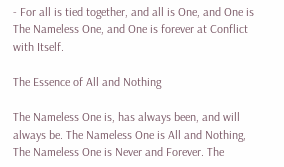- For all is tied together, and all is One, and One is The Nameless One, and One is forever at Conflict with Itself.

The Essence of All and Nothing

The Nameless One is, has always been, and will always be. The Nameless One is All and Nothing, The Nameless One is Never and Forever. The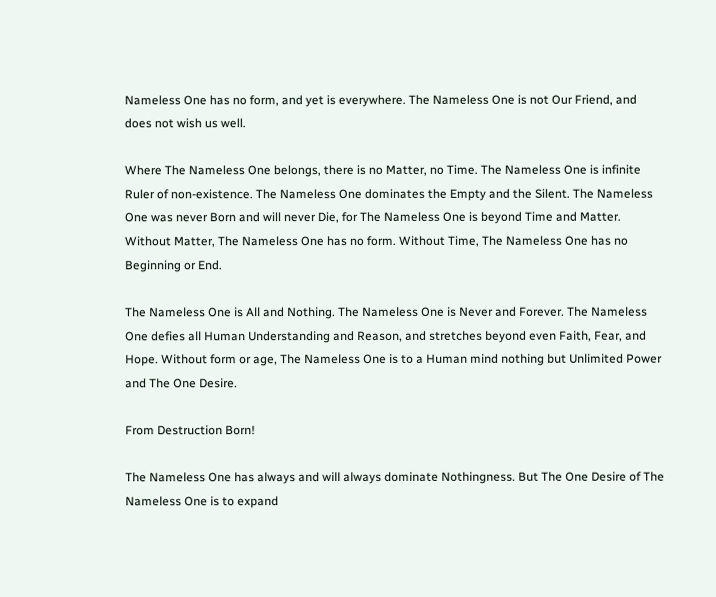Nameless One has no form, and yet is everywhere. The Nameless One is not Our Friend, and does not wish us well.

Where The Nameless One belongs, there is no Matter, no Time. The Nameless One is infinite Ruler of non-existence. The Nameless One dominates the Empty and the Silent. The Nameless One was never Born and will never Die, for The Nameless One is beyond Time and Matter. Without Matter, The Nameless One has no form. Without Time, The Nameless One has no Beginning or End.

The Nameless One is All and Nothing. The Nameless One is Never and Forever. The Nameless One defies all Human Understanding and Reason, and stretches beyond even Faith, Fear, and Hope. Without form or age, The Nameless One is to a Human mind nothing but Unlimited Power and The One Desire.

From Destruction Born!

The Nameless One has always and will always dominate Nothingness. But The One Desire of The Nameless One is to expand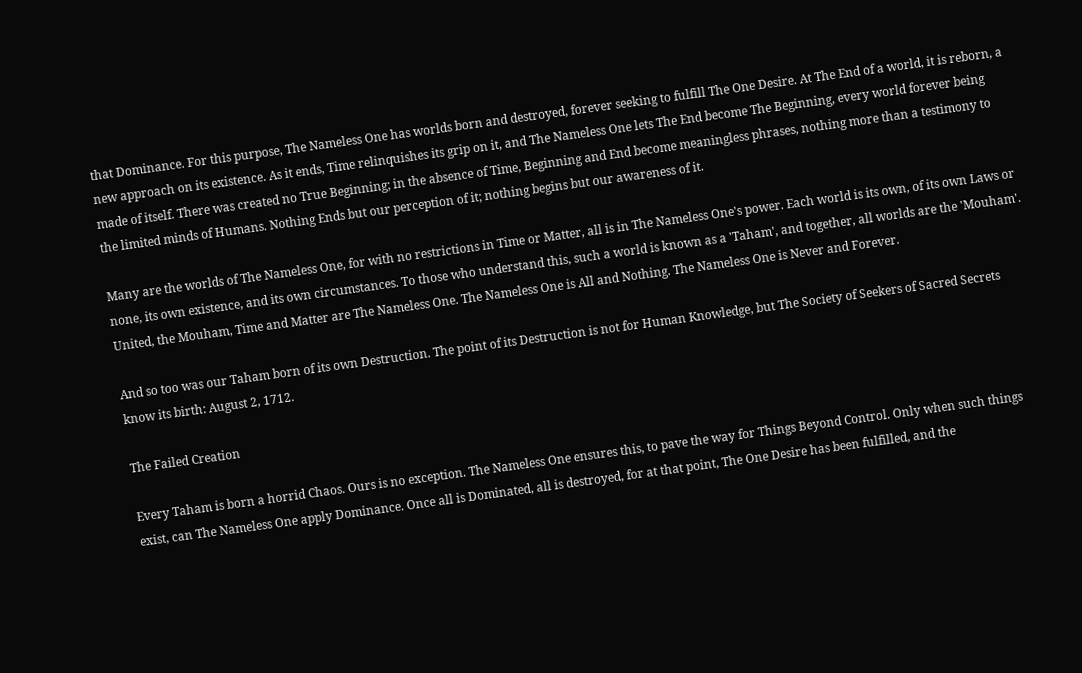that Dominance. For this purpose, The Nameless One has worlds born and destroyed, forever seeking to fulfill The One Desire. At The End of a world, it is reborn, a new approach on its existence. As it ends, Time relinquishes its grip on it, and The Nameless One lets The End become The Beginning, every world forever being made of itself. There was created no True Beginning; in the absence of Time, Beginning and End become meaningless phrases, nothing more than a testimony to the limited minds of Humans. Nothing Ends but our perception of it; nothing begins but our awareness of it.

Many are the worlds of The Nameless One, for with no restrictions in Time or Matter, all is in The Nameless One's power. Each world is its own, of its own Laws or none, its own existence, and its own circumstances. To those who understand this, such a world is known as a 'Taham', and together, all worlds are the 'Mouham'. United, the Mouham, Time and Matter are The Nameless One. The Nameless One is All and Nothing. The Nameless One is Never and Forever.

And so too was our Taham born of its own Destruction. The point of its Destruction is not for Human Knowledge, but The Society of Seekers of Sacred Secrets know its birth: August 2, 1712.

The Failed Creation

Every Taham is born a horrid Chaos. Ours is no exception. The Nameless One ensures this, to pave the way for Things Beyond Control. Only when such things exist, can The Nameless One apply Dominance. Once all is Dominated, all is destroyed, for at that point, The One Desire has been fulfilled, and the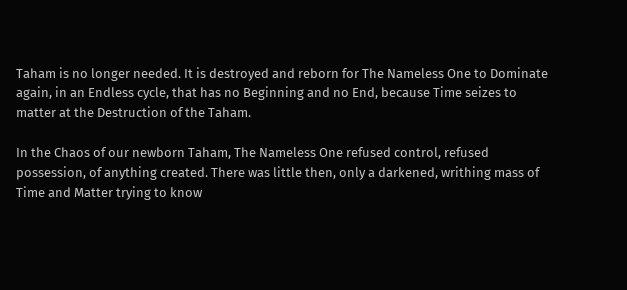Taham is no longer needed. It is destroyed and reborn for The Nameless One to Dominate again, in an Endless cycle, that has no Beginning and no End, because Time seizes to matter at the Destruction of the Taham.

In the Chaos of our newborn Taham, The Nameless One refused control, refused possession, of anything created. There was little then, only a darkened, writhing mass of Time and Matter trying to know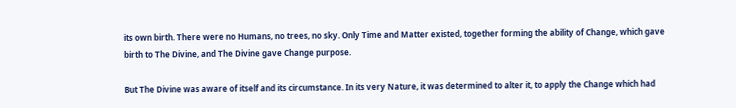its own birth. There were no Humans, no trees, no sky. Only Time and Matter existed, together forming the ability of Change, which gave birth to The Divine, and The Divine gave Change purpose.

But The Divine was aware of itself and its circumstance. In its very Nature, it was determined to alter it, to apply the Change which had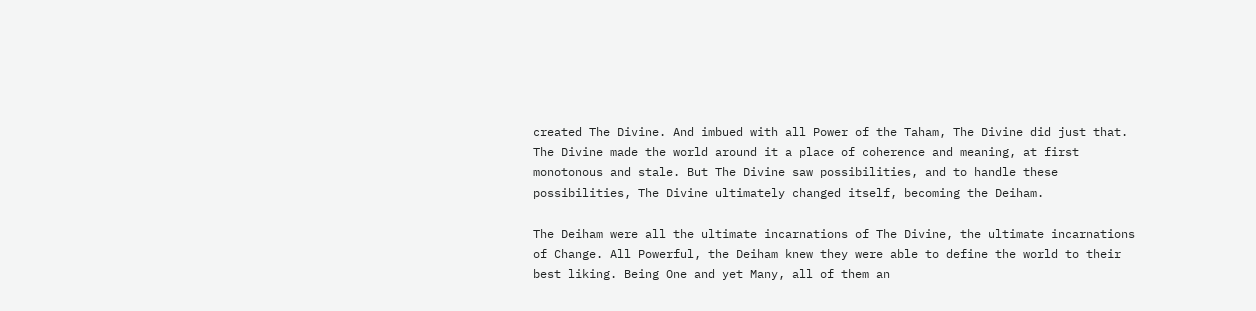created The Divine. And imbued with all Power of the Taham, The Divine did just that. The Divine made the world around it a place of coherence and meaning, at first monotonous and stale. But The Divine saw possibilities, and to handle these possibilities, The Divine ultimately changed itself, becoming the Deiham.

The Deiham were all the ultimate incarnations of The Divine, the ultimate incarnations of Change. All Powerful, the Deiham knew they were able to define the world to their best liking. Being One and yet Many, all of them an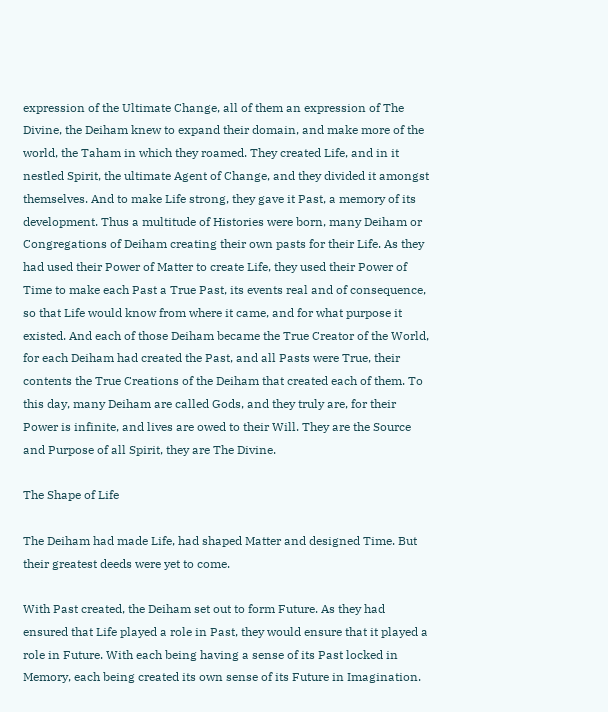expression of the Ultimate Change, all of them an expression of The Divine, the Deiham knew to expand their domain, and make more of the world, the Taham in which they roamed. They created Life, and in it nestled Spirit, the ultimate Agent of Change, and they divided it amongst themselves. And to make Life strong, they gave it Past, a memory of its development. Thus a multitude of Histories were born, many Deiham or Congregations of Deiham creating their own pasts for their Life. As they had used their Power of Matter to create Life, they used their Power of Time to make each Past a True Past, its events real and of consequence, so that Life would know from where it came, and for what purpose it existed. And each of those Deiham became the True Creator of the World, for each Deiham had created the Past, and all Pasts were True, their contents the True Creations of the Deiham that created each of them. To this day, many Deiham are called Gods, and they truly are, for their Power is infinite, and lives are owed to their Will. They are the Source and Purpose of all Spirit, they are The Divine.

The Shape of Life

The Deiham had made Life, had shaped Matter and designed Time. But their greatest deeds were yet to come.

With Past created, the Deiham set out to form Future. As they had ensured that Life played a role in Past, they would ensure that it played a role in Future. With each being having a sense of its Past locked in Memory, each being created its own sense of its Future in Imagination.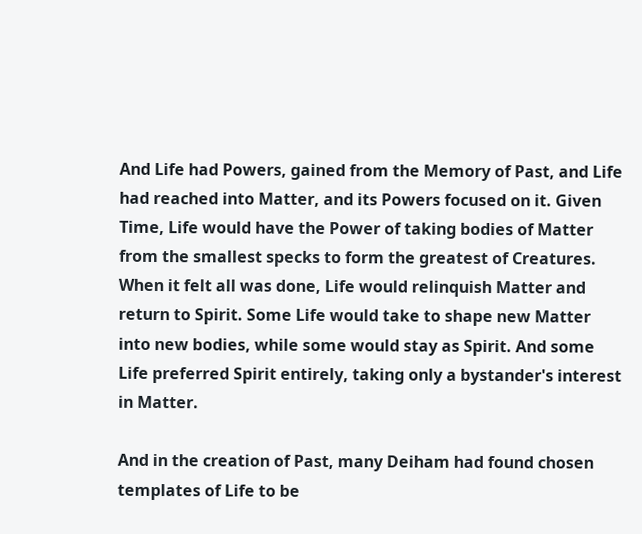And Life had Powers, gained from the Memory of Past, and Life had reached into Matter, and its Powers focused on it. Given Time, Life would have the Power of taking bodies of Matter from the smallest specks to form the greatest of Creatures. When it felt all was done, Life would relinquish Matter and return to Spirit. Some Life would take to shape new Matter into new bodies, while some would stay as Spirit. And some Life preferred Spirit entirely, taking only a bystander's interest in Matter.

And in the creation of Past, many Deiham had found chosen templates of Life to be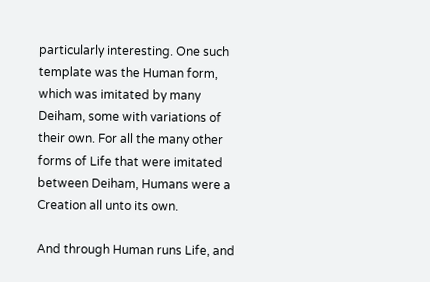particularly interesting. One such template was the Human form, which was imitated by many Deiham, some with variations of their own. For all the many other forms of Life that were imitated between Deiham, Humans were a Creation all unto its own.

And through Human runs Life, and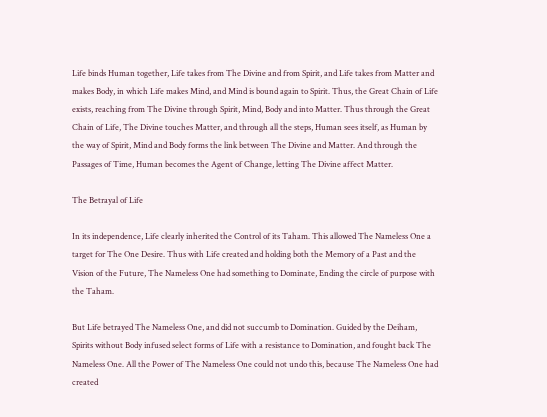Life binds Human together, Life takes from The Divine and from Spirit, and Life takes from Matter and makes Body, in which Life makes Mind, and Mind is bound again to Spirit. Thus, the Great Chain of Life exists, reaching from The Divine through Spirit, Mind, Body and into Matter. Thus through the Great Chain of Life, The Divine touches Matter, and through all the steps, Human sees itself, as Human by the way of Spirit, Mind and Body forms the link between The Divine and Matter. And through the Passages of Time, Human becomes the Agent of Change, letting The Divine affect Matter.

The Betrayal of Life

In its independence, Life clearly inherited the Control of its Taham. This allowed The Nameless One a target for The One Desire. Thus with Life created and holding both the Memory of a Past and the Vision of the Future, The Nameless One had something to Dominate, Ending the circle of purpose with the Taham.

But Life betrayed The Nameless One, and did not succumb to Domination. Guided by the Deiham, Spirits without Body infused select forms of Life with a resistance to Domination, and fought back The Nameless One. All the Power of The Nameless One could not undo this, because The Nameless One had created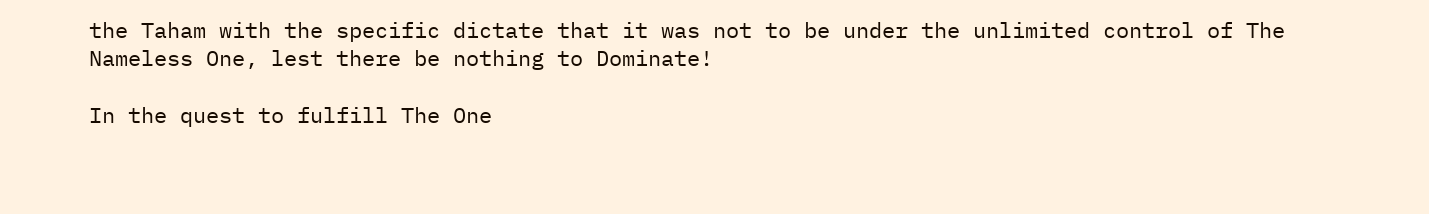the Taham with the specific dictate that it was not to be under the unlimited control of The Nameless One, lest there be nothing to Dominate!

In the quest to fulfill The One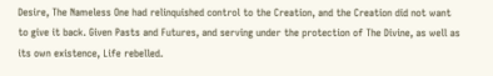Desire, The Nameless One had relinquished control to the Creation, and the Creation did not want to give it back. Given Pasts and Futures, and serving under the protection of The Divine, as well as its own existence, Life rebelled.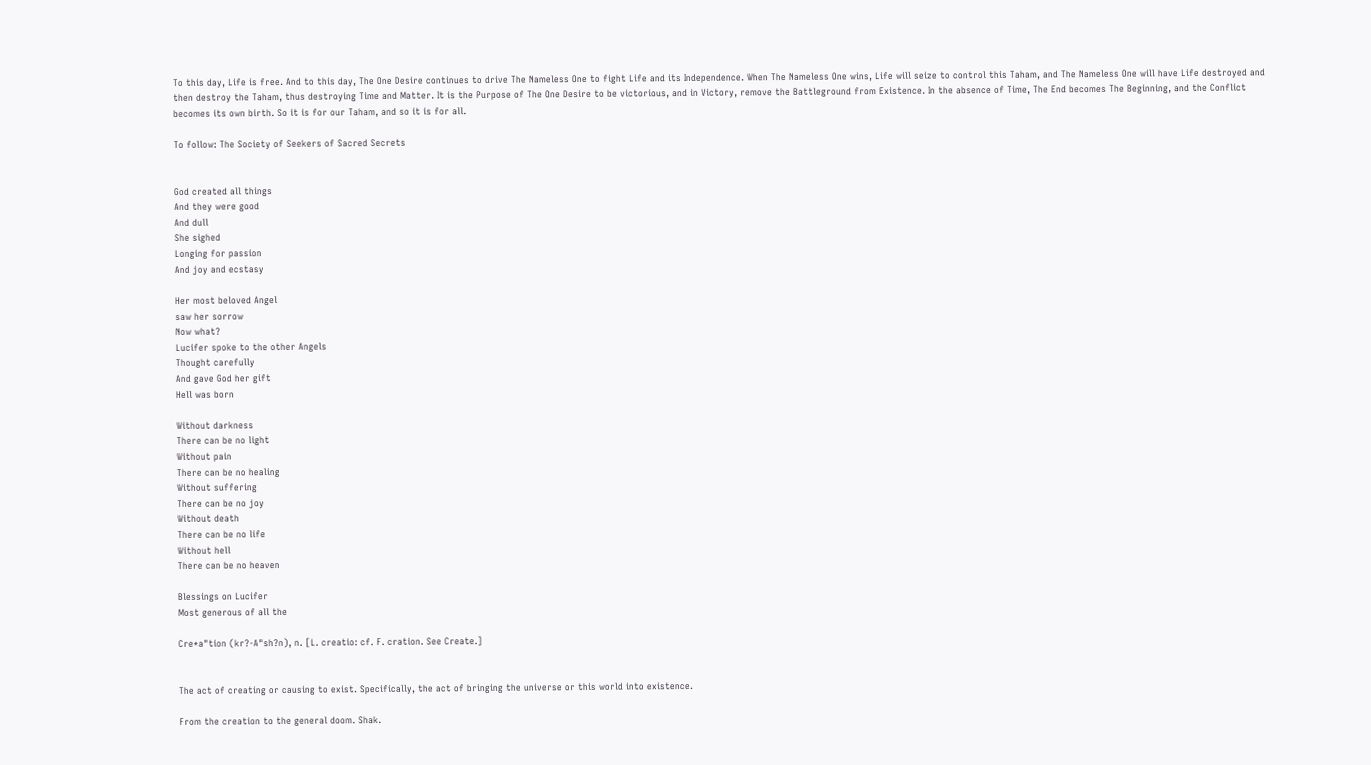To this day, Life is free. And to this day, The One Desire continues to drive The Nameless One to fight Life and its Independence. When The Nameless One wins, Life will seize to control this Taham, and The Nameless One will have Life destroyed and then destroy the Taham, thus destroying Time and Matter. It is the Purpose of The One Desire to be victorious, and in Victory, remove the Battleground from Existence. In the absence of Time, The End becomes The Beginning, and the Conflict becomes its own birth. So it is for our Taham, and so it is for all.

To follow: The Society of Seekers of Sacred Secrets


God created all things
And they were good
And dull
She sighed
Longing for passion
And joy and ecstasy

Her most beloved Angel
saw her sorrow
Now what?
Lucifer spoke to the other Angels
Thought carefully
And gave God her gift
Hell was born

Without darkness
There can be no light
Without pain
There can be no healing
Without suffering
There can be no joy
Without death
There can be no life
Without hell
There can be no heaven

Blessings on Lucifer
Most generous of all the

Cre*a"tion (kr?-A"sh?n), n. [L. creatio: cf. F. cration. See Create.]


The act of creating or causing to exist. Specifically, the act of bringing the universe or this world into existence.

From the creation to the general doom. Shak.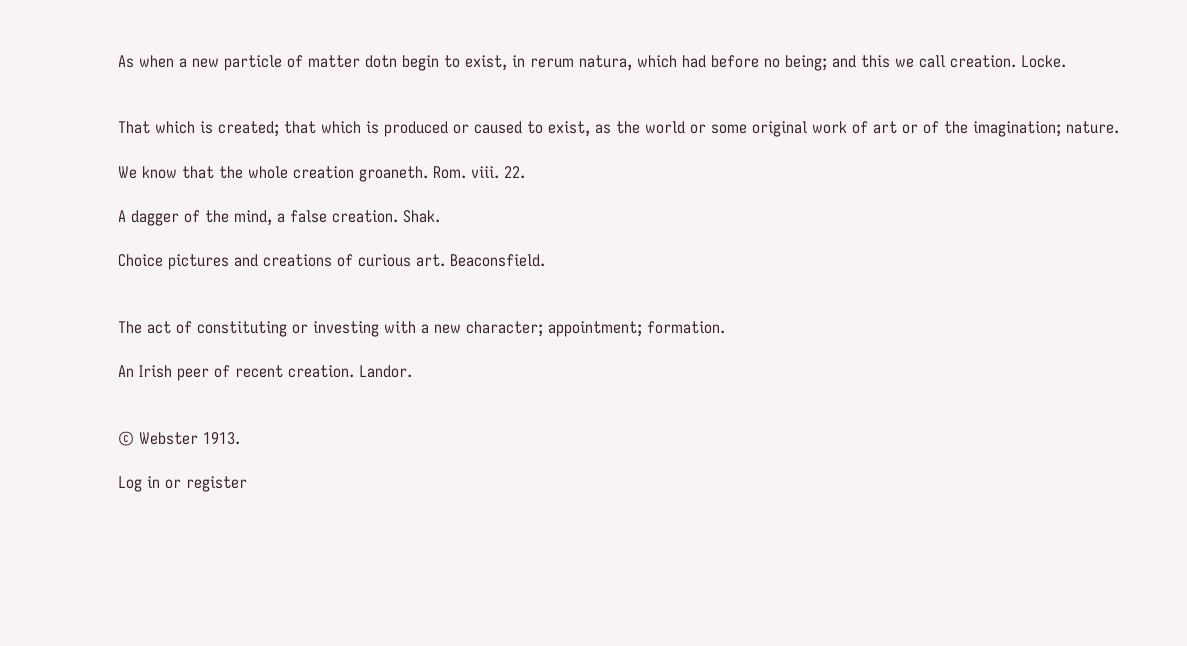As when a new particle of matter dotn begin to exist, in rerum natura, which had before no being; and this we call creation. Locke.


That which is created; that which is produced or caused to exist, as the world or some original work of art or of the imagination; nature.

We know that the whole creation groaneth. Rom. viii. 22.

A dagger of the mind, a false creation. Shak.

Choice pictures and creations of curious art. Beaconsfield.


The act of constituting or investing with a new character; appointment; formation.

An Irish peer of recent creation. Landor.


© Webster 1913.

Log in or register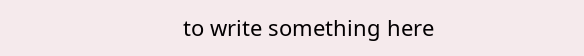to write something here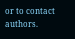or to contact authors.